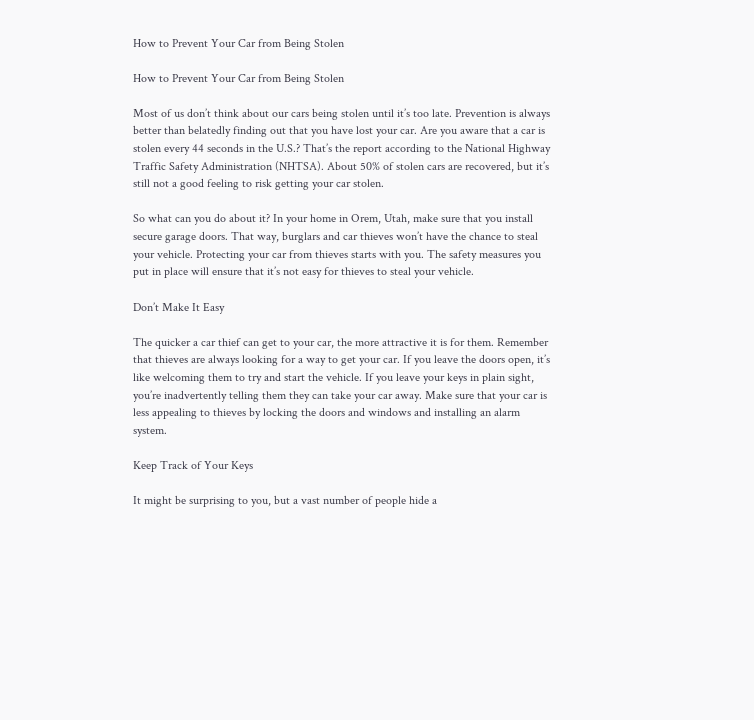How to Prevent Your Car from Being Stolen

How to Prevent Your Car from Being Stolen

Most of us don’t think about our cars being stolen until it’s too late. Prevention is always better than belatedly finding out that you have lost your car. Are you aware that a car is stolen every 44 seconds in the U.S.? That’s the report according to the National Highway Traffic Safety Administration (NHTSA). About 50% of stolen cars are recovered, but it’s still not a good feeling to risk getting your car stolen.

So what can you do about it? In your home in Orem, Utah, make sure that you install secure garage doors. That way, burglars and car thieves won’t have the chance to steal your vehicle. Protecting your car from thieves starts with you. The safety measures you put in place will ensure that it’s not easy for thieves to steal your vehicle.

Don’t Make It Easy

The quicker a car thief can get to your car, the more attractive it is for them. Remember that thieves are always looking for a way to get your car. If you leave the doors open, it’s like welcoming them to try and start the vehicle. If you leave your keys in plain sight, you’re inadvertently telling them they can take your car away. Make sure that your car is less appealing to thieves by locking the doors and windows and installing an alarm system.

Keep Track of Your Keys

It might be surprising to you, but a vast number of people hide a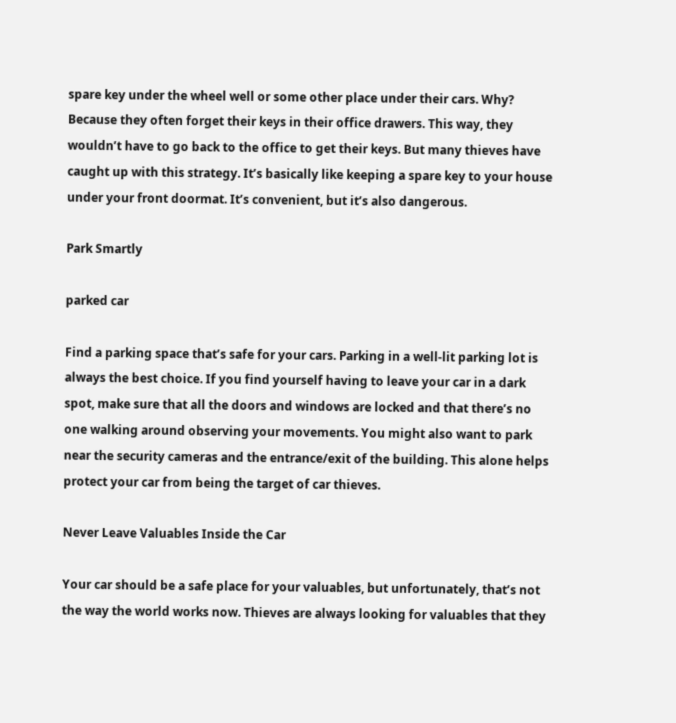spare key under the wheel well or some other place under their cars. Why? Because they often forget their keys in their office drawers. This way, they wouldn’t have to go back to the office to get their keys. But many thieves have caught up with this strategy. It’s basically like keeping a spare key to your house under your front doormat. It’s convenient, but it’s also dangerous.

Park Smartly

parked car

Find a parking space that’s safe for your cars. Parking in a well-lit parking lot is always the best choice. If you find yourself having to leave your car in a dark spot, make sure that all the doors and windows are locked and that there’s no one walking around observing your movements. You might also want to park near the security cameras and the entrance/exit of the building. This alone helps protect your car from being the target of car thieves.

Never Leave Valuables Inside the Car

Your car should be a safe place for your valuables, but unfortunately, that’s not the way the world works now. Thieves are always looking for valuables that they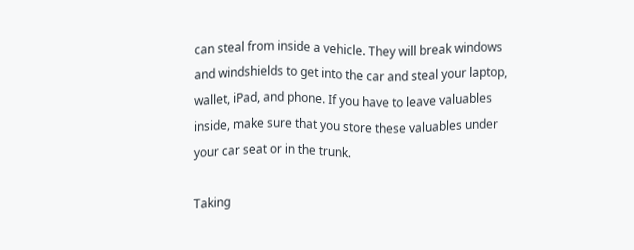can steal from inside a vehicle. They will break windows and windshields to get into the car and steal your laptop, wallet, iPad, and phone. If you have to leave valuables inside, make sure that you store these valuables under your car seat or in the trunk.

Taking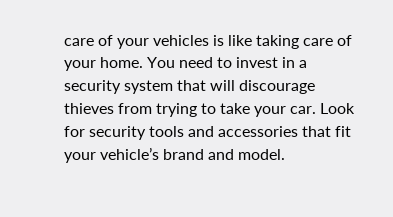care of your vehicles is like taking care of your home. You need to invest in a security system that will discourage thieves from trying to take your car. Look for security tools and accessories that fit your vehicle’s brand and model.